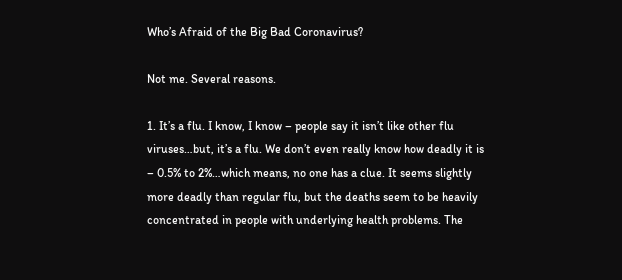Who’s Afraid of the Big Bad Coronavirus?

Not me. Several reasons.

1. It’s a flu. I know, I know – people say it isn’t like other flu viruses…but, it’s a flu. We don’t even really know how deadly it is – 0.5% to 2%…which means, no one has a clue. It seems slightly more deadly than regular flu, but the deaths seem to be heavily concentrated in people with underlying health problems. The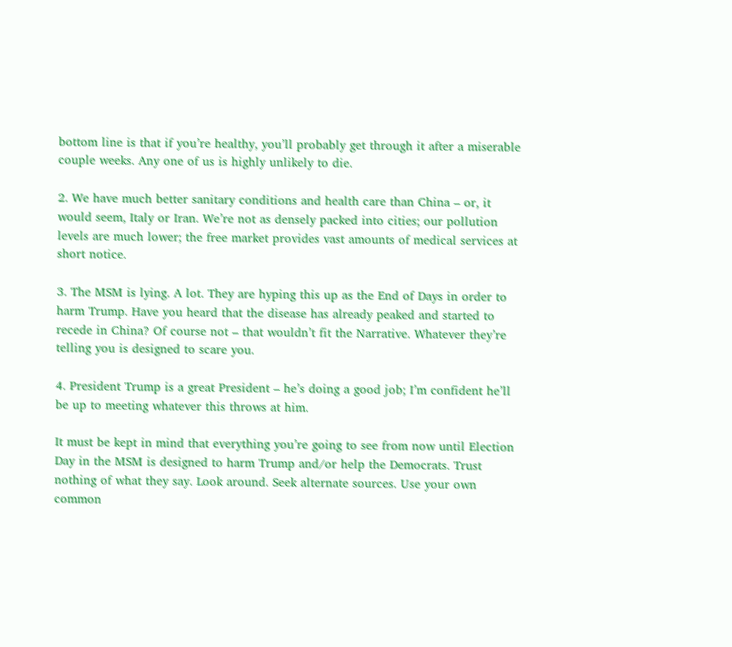bottom line is that if you’re healthy, you’ll probably get through it after a miserable couple weeks. Any one of us is highly unlikely to die.

2. We have much better sanitary conditions and health care than China – or, it would seem, Italy or Iran. We’re not as densely packed into cities; our pollution levels are much lower; the free market provides vast amounts of medical services at short notice.

3. The MSM is lying. A lot. They are hyping this up as the End of Days in order to harm Trump. Have you heard that the disease has already peaked and started to recede in China? Of course not – that wouldn’t fit the Narrative. Whatever they’re telling you is designed to scare you.

4. President Trump is a great President – he’s doing a good job; I’m confident he’ll be up to meeting whatever this throws at him.

It must be kept in mind that everything you’re going to see from now until Election Day in the MSM is designed to harm Trump and/or help the Democrats. Trust nothing of what they say. Look around. Seek alternate sources. Use your own common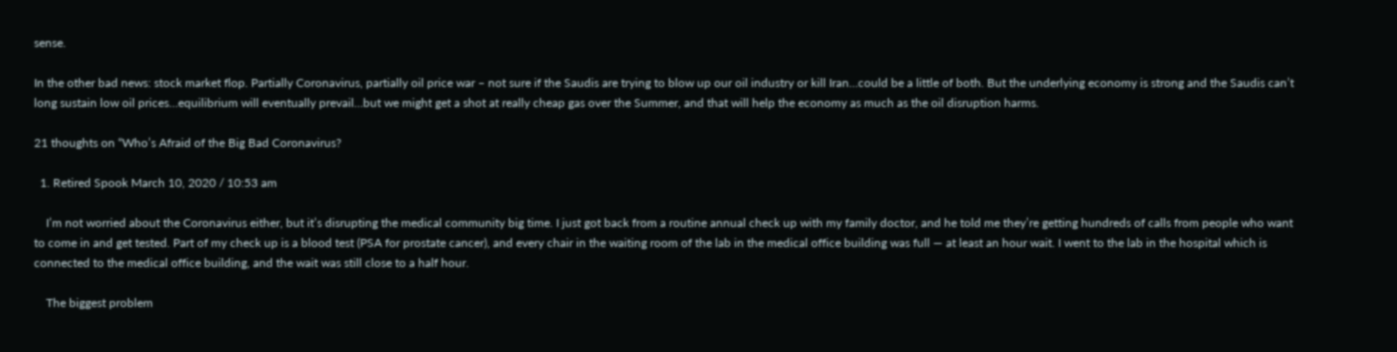sense.

In the other bad news: stock market flop. Partially Coronavirus, partially oil price war – not sure if the Saudis are trying to blow up our oil industry or kill Iran…could be a little of both. But the underlying economy is strong and the Saudis can’t long sustain low oil prices…equilibrium will eventually prevail…but we might get a shot at really cheap gas over the Summer, and that will help the economy as much as the oil disruption harms.

21 thoughts on “Who’s Afraid of the Big Bad Coronavirus?

  1. Retired Spook March 10, 2020 / 10:53 am

    I’m not worried about the Coronavirus either, but it’s disrupting the medical community big time. I just got back from a routine annual check up with my family doctor, and he told me they’re getting hundreds of calls from people who want to come in and get tested. Part of my check up is a blood test (PSA for prostate cancer), and every chair in the waiting room of the lab in the medical office building was full — at least an hour wait. I went to the lab in the hospital which is connected to the medical office building, and the wait was still close to a half hour.

    The biggest problem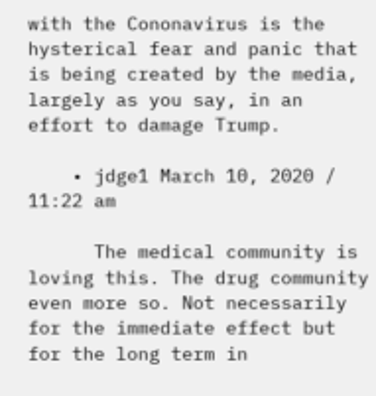with the Cononavirus is the hysterical fear and panic that is being created by the media, largely as you say, in an effort to damage Trump.

    • jdge1 March 10, 2020 / 11:22 am

      The medical community is loving this. The drug community even more so. Not necessarily for the immediate effect but for the long term in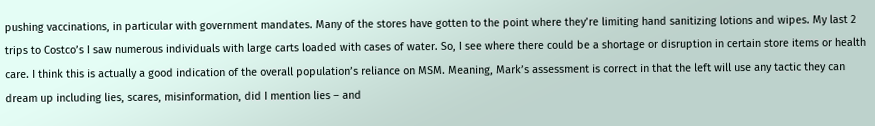pushing vaccinations, in particular with government mandates. Many of the stores have gotten to the point where they’re limiting hand sanitizing lotions and wipes. My last 2 trips to Costco’s I saw numerous individuals with large carts loaded with cases of water. So, I see where there could be a shortage or disruption in certain store items or health care. I think this is actually a good indication of the overall population’s reliance on MSM. Meaning, Mark’s assessment is correct in that the left will use any tactic they can dream up including lies, scares, misinformation, did I mention lies – and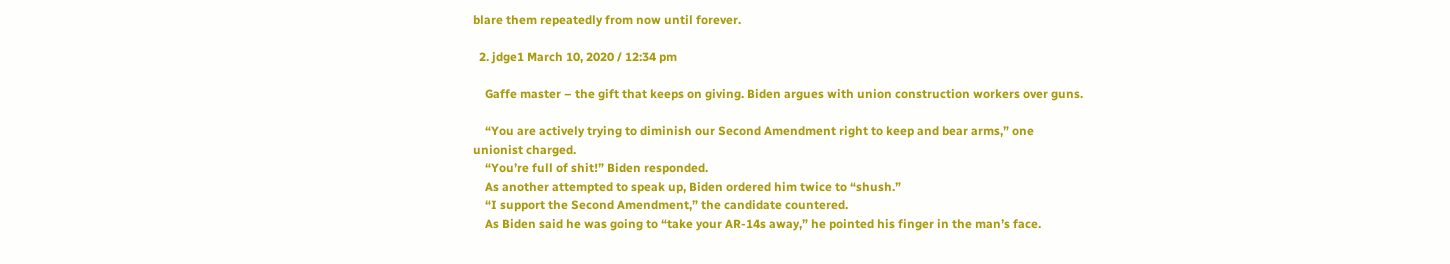blare them repeatedly from now until forever.

  2. jdge1 March 10, 2020 / 12:34 pm

    Gaffe master – the gift that keeps on giving. Biden argues with union construction workers over guns.

    “You are actively trying to diminish our Second Amendment right to keep and bear arms,” one unionist charged.
    “You’re full of shit!” Biden responded.
    As another attempted to speak up, Biden ordered him twice to “shush.”
    “I support the Second Amendment,” the candidate countered.
    As Biden said he was going to “take your AR-14s away,” he pointed his finger in the man’s face.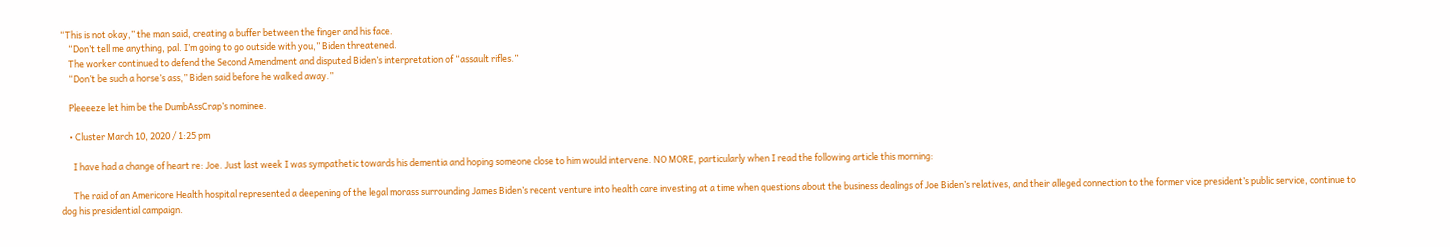“This is not okay,” the man said, creating a buffer between the finger and his face.
    “Don’t tell me anything, pal. I’m going to go outside with you,” Biden threatened.
    The worker continued to defend the Second Amendment and disputed Biden’s interpretation of “assault rifles.”
    “Don’t be such a horse’s ass,” Biden said before he walked away.”

    Pleeeeze let him be the DumbAssCrap’s nominee.

    • Cluster March 10, 2020 / 1:25 pm

      I have had a change of heart re: Joe. Just last week I was sympathetic towards his dementia and hoping someone close to him would intervene. NO MORE, particularly when I read the following article this morning:

      The raid of an Americore Health hospital represented a deepening of the legal morass surrounding James Biden’s recent venture into health care investing at a time when questions about the business dealings of Joe Biden’s relatives, and their alleged connection to the former vice president’s public service, continue to dog his presidential campaign.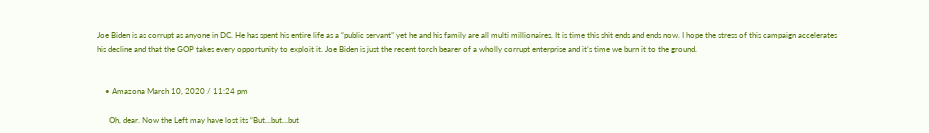Joe Biden is as corrupt as anyone in DC. He has spent his entire life as a “public servant” yet he and his family are all multi millionaires. It is time this shit ends and ends now. I hope the stress of this campaign accelerates his decline and that the GOP takes every opportunity to exploit it. Joe Biden is just the recent torch bearer of a wholly corrupt enterprise and it’s time we burn it to the ground.


    • Amazona March 10, 2020 / 11:24 pm

      Oh, dear. Now the Left may have lost its “But…but…but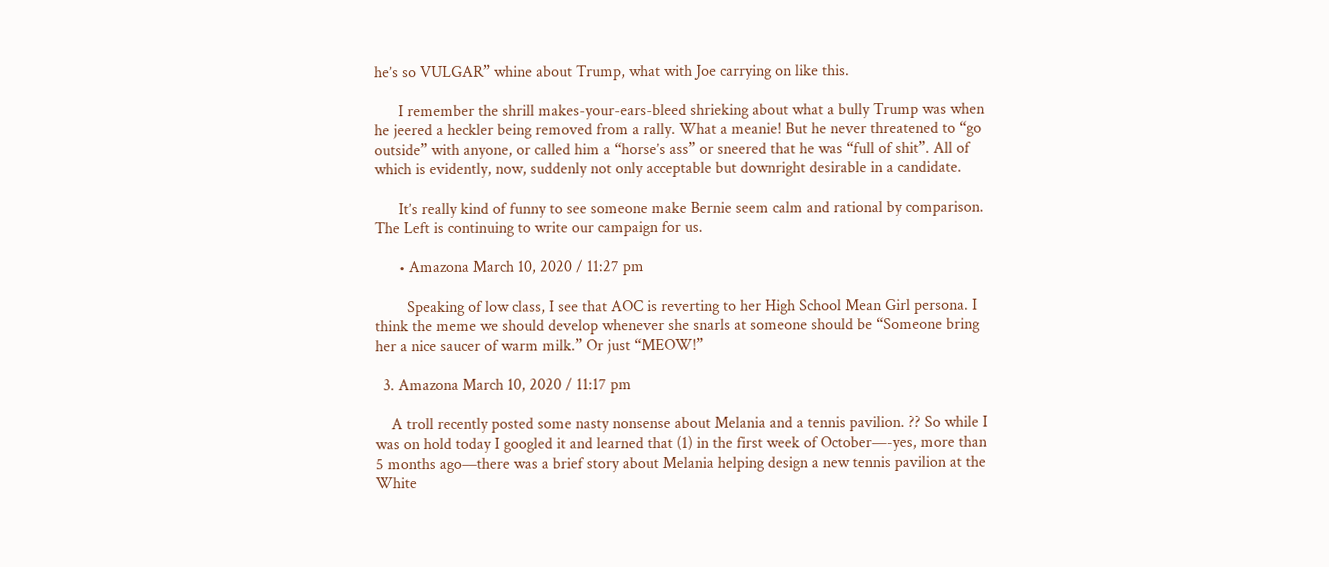he’s so VULGAR” whine about Trump, what with Joe carrying on like this.

      I remember the shrill makes-your-ears-bleed shrieking about what a bully Trump was when he jeered a heckler being removed from a rally. What a meanie! But he never threatened to “go outside” with anyone, or called him a “horse’s ass” or sneered that he was “full of shit”. All of which is evidently, now, suddenly not only acceptable but downright desirable in a candidate.

      It’s really kind of funny to see someone make Bernie seem calm and rational by comparison. The Left is continuing to write our campaign for us.

      • Amazona March 10, 2020 / 11:27 pm

        Speaking of low class, I see that AOC is reverting to her High School Mean Girl persona. I think the meme we should develop whenever she snarls at someone should be “Someone bring her a nice saucer of warm milk.” Or just “MEOW!”

  3. Amazona March 10, 2020 / 11:17 pm

    A troll recently posted some nasty nonsense about Melania and a tennis pavilion. ?? So while I was on hold today I googled it and learned that (1) in the first week of October—-yes, more than 5 months ago—there was a brief story about Melania helping design a new tennis pavilion at the White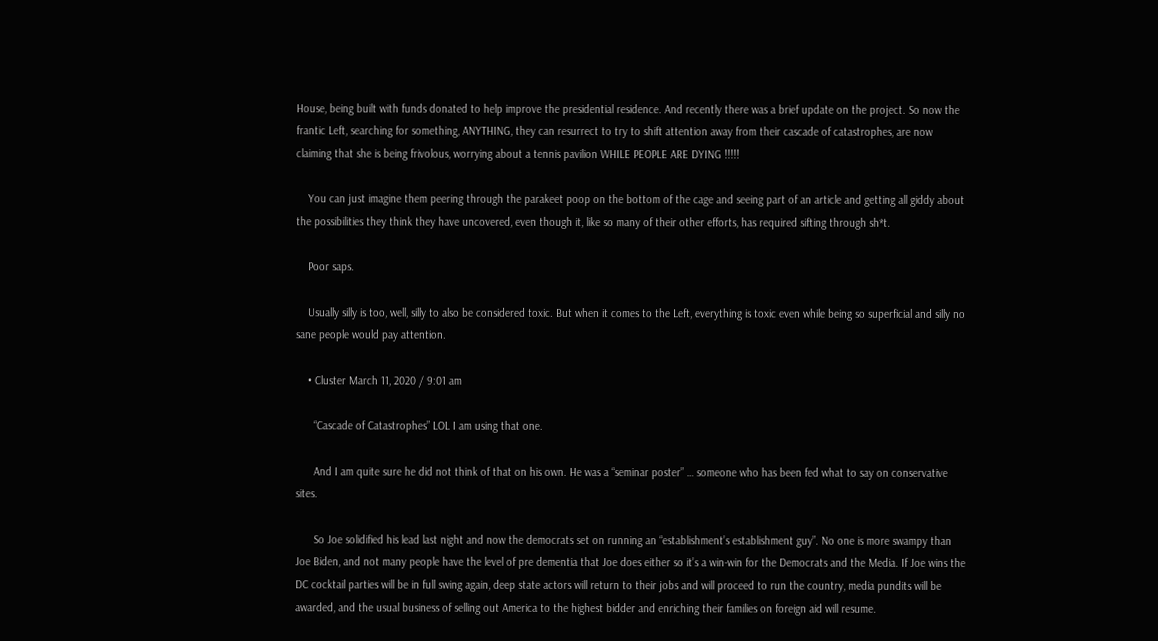House, being built with funds donated to help improve the presidential residence. And recently there was a brief update on the project. So now the frantic Left, searching for something, ANYTHING, they can resurrect to try to shift attention away from their cascade of catastrophes, are now claiming that she is being frivolous, worrying about a tennis pavilion WHILE PEOPLE ARE DYING !!!!!

    You can just imagine them peering through the parakeet poop on the bottom of the cage and seeing part of an article and getting all giddy about the possibilities they think they have uncovered, even though it, like so many of their other efforts, has required sifting through sh*t.

    Poor saps.

    Usually silly is too, well, silly to also be considered toxic. But when it comes to the Left, everything is toxic even while being so superficial and silly no sane people would pay attention.

    • Cluster March 11, 2020 / 9:01 am

      “Cascade of Catastrophes” LOL I am using that one.

      And I am quite sure he did not think of that on his own. He was a “seminar poster” … someone who has been fed what to say on conservative sites.

      So Joe solidified his lead last night and now the democrats set on running an “establishment’s establishment guy”. No one is more swampy than Joe Biden, and not many people have the level of pre dementia that Joe does either so it’s a win-win for the Democrats and the Media. If Joe wins the DC cocktail parties will be in full swing again, deep state actors will return to their jobs and will proceed to run the country, media pundits will be awarded, and the usual business of selling out America to the highest bidder and enriching their families on foreign aid will resume.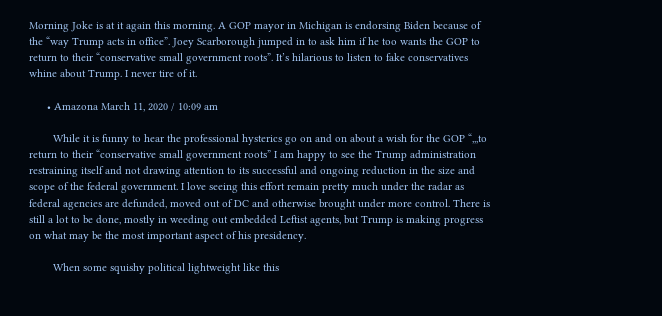Morning Joke is at it again this morning. A GOP mayor in Michigan is endorsing Biden because of the “way Trump acts in office”. Joey Scarborough jumped in to ask him if he too wants the GOP to return to their “conservative small government roots”. It’s hilarious to listen to fake conservatives whine about Trump. I never tire of it.

      • Amazona March 11, 2020 / 10:09 am

        While it is funny to hear the professional hysterics go on and on about a wish for the GOP “,,,to return to their “conservative small government roots” I am happy to see the Trump administration restraining itself and not drawing attention to its successful and ongoing reduction in the size and scope of the federal government. I love seeing this effort remain pretty much under the radar as federal agencies are defunded, moved out of DC and otherwise brought under more control. There is still a lot to be done, mostly in weeding out embedded Leftist agents, but Trump is making progress on what may be the most important aspect of his presidency.

        When some squishy political lightweight like this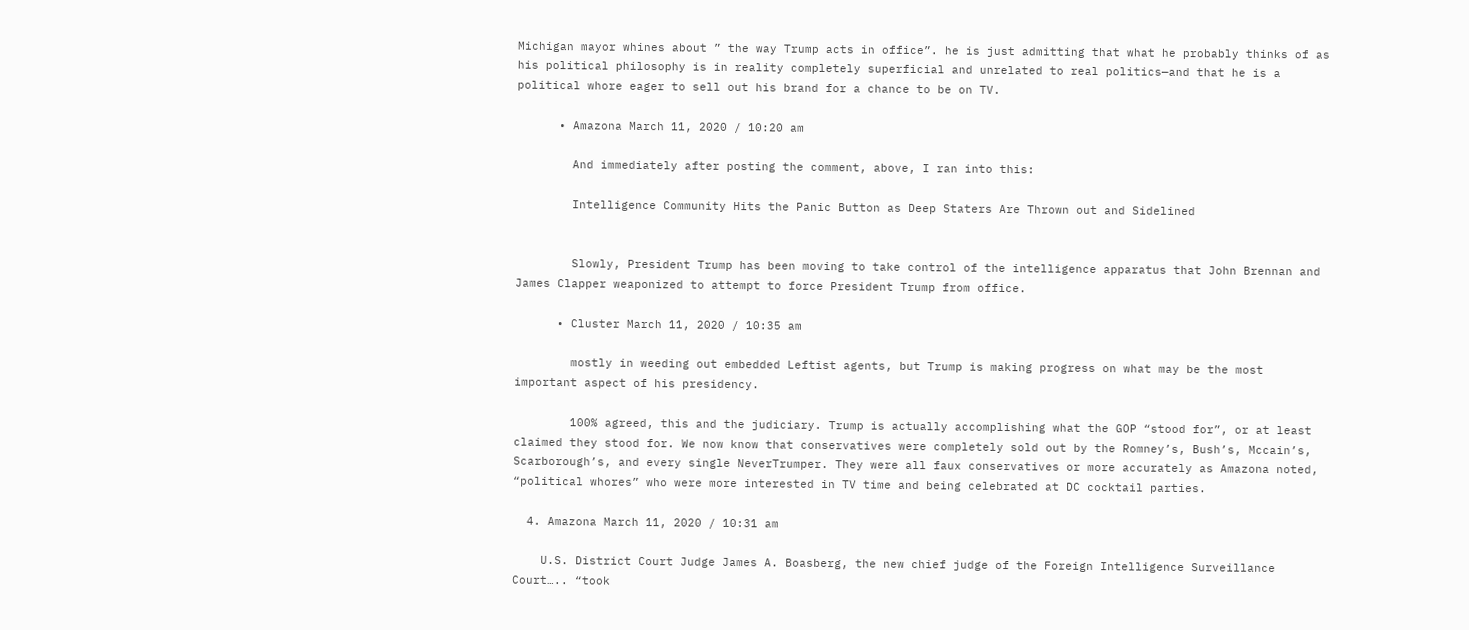Michigan mayor whines about ” the way Trump acts in office”. he is just admitting that what he probably thinks of as his political philosophy is in reality completely superficial and unrelated to real politics—and that he is a political whore eager to sell out his brand for a chance to be on TV.

      • Amazona March 11, 2020 / 10:20 am

        And immediately after posting the comment, above, I ran into this:

        Intelligence Community Hits the Panic Button as Deep Staters Are Thrown out and Sidelined


        Slowly, President Trump has been moving to take control of the intelligence apparatus that John Brennan and James Clapper weaponized to attempt to force President Trump from office.

      • Cluster March 11, 2020 / 10:35 am

        mostly in weeding out embedded Leftist agents, but Trump is making progress on what may be the most important aspect of his presidency.

        100% agreed, this and the judiciary. Trump is actually accomplishing what the GOP “stood for”, or at least claimed they stood for. We now know that conservatives were completely sold out by the Romney’s, Bush’s, Mccain’s, Scarborough’s, and every single NeverTrumper. They were all faux conservatives or more accurately as Amazona noted, “political whores” who were more interested in TV time and being celebrated at DC cocktail parties.

  4. Amazona March 11, 2020 / 10:31 am

    U.S. District Court Judge James A. Boasberg, the new chief judge of the Foreign Intelligence Surveillance Court….. “took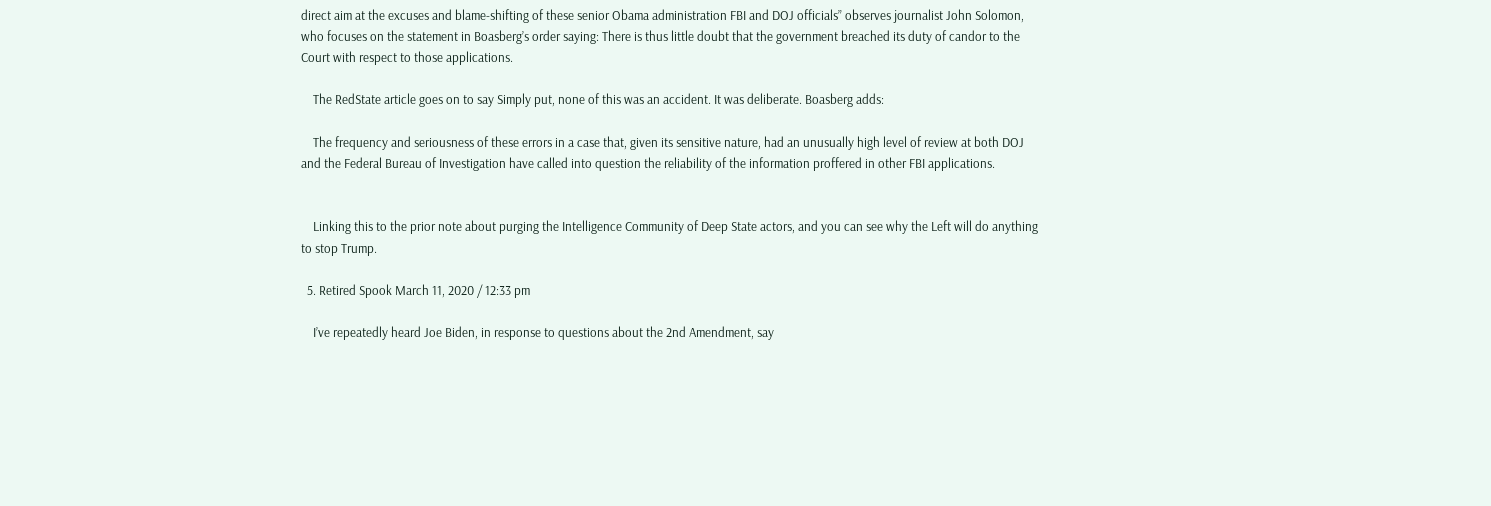direct aim at the excuses and blame-shifting of these senior Obama administration FBI and DOJ officials” observes journalist John Solomon, who focuses on the statement in Boasberg’s order saying: There is thus little doubt that the government breached its duty of candor to the Court with respect to those applications.

    The RedState article goes on to say Simply put, none of this was an accident. It was deliberate. Boasberg adds:

    The frequency and seriousness of these errors in a case that, given its sensitive nature, had an unusually high level of review at both DOJ and the Federal Bureau of Investigation have called into question the reliability of the information proffered in other FBI applications.


    Linking this to the prior note about purging the Intelligence Community of Deep State actors, and you can see why the Left will do anything to stop Trump.

  5. Retired Spook March 11, 2020 / 12:33 pm

    I’ve repeatedly heard Joe Biden, in response to questions about the 2nd Amendment, say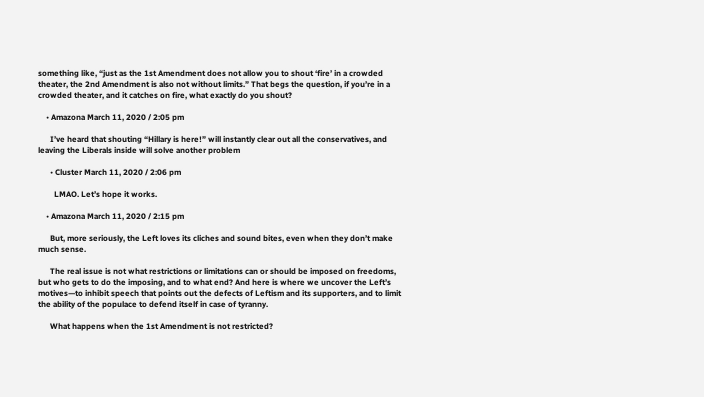something like, “just as the 1st Amendment does not allow you to shout ‘fire’ in a crowded theater, the 2nd Amendment is also not without limits.” That begs the question, if you’re in a crowded theater, and it catches on fire, what exactly do you shout?

    • Amazona March 11, 2020 / 2:05 pm

      I’ve heard that shouting “Hillary is here!” will instantly clear out all the conservatives, and leaving the Liberals inside will solve another problem

      • Cluster March 11, 2020 / 2:06 pm

        LMAO. Let’s hope it works.

    • Amazona March 11, 2020 / 2:15 pm

      But, more seriously, the Left loves its cliches and sound bites, even when they don’t make much sense.

      The real issue is not what restrictions or limitations can or should be imposed on freedoms, but who gets to do the imposing, and to what end? And here is where we uncover the Left’s motives—to inhibit speech that points out the defects of Leftism and its supporters, and to limit the ability of the populace to defend itself in case of tyranny.

      What happens when the 1st Amendment is not restricted?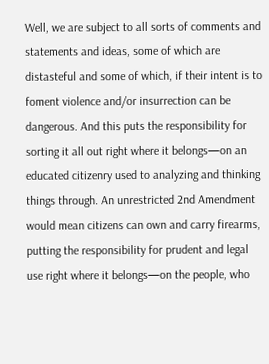Well, we are subject to all sorts of comments and statements and ideas, some of which are distasteful and some of which, if their intent is to foment violence and/or insurrection can be dangerous. And this puts the responsibility for sorting it all out right where it belongs—on an educated citizenry used to analyzing and thinking things through. An unrestricted 2nd Amendment would mean citizens can own and carry firearms, putting the responsibility for prudent and legal use right where it belongs—on the people, who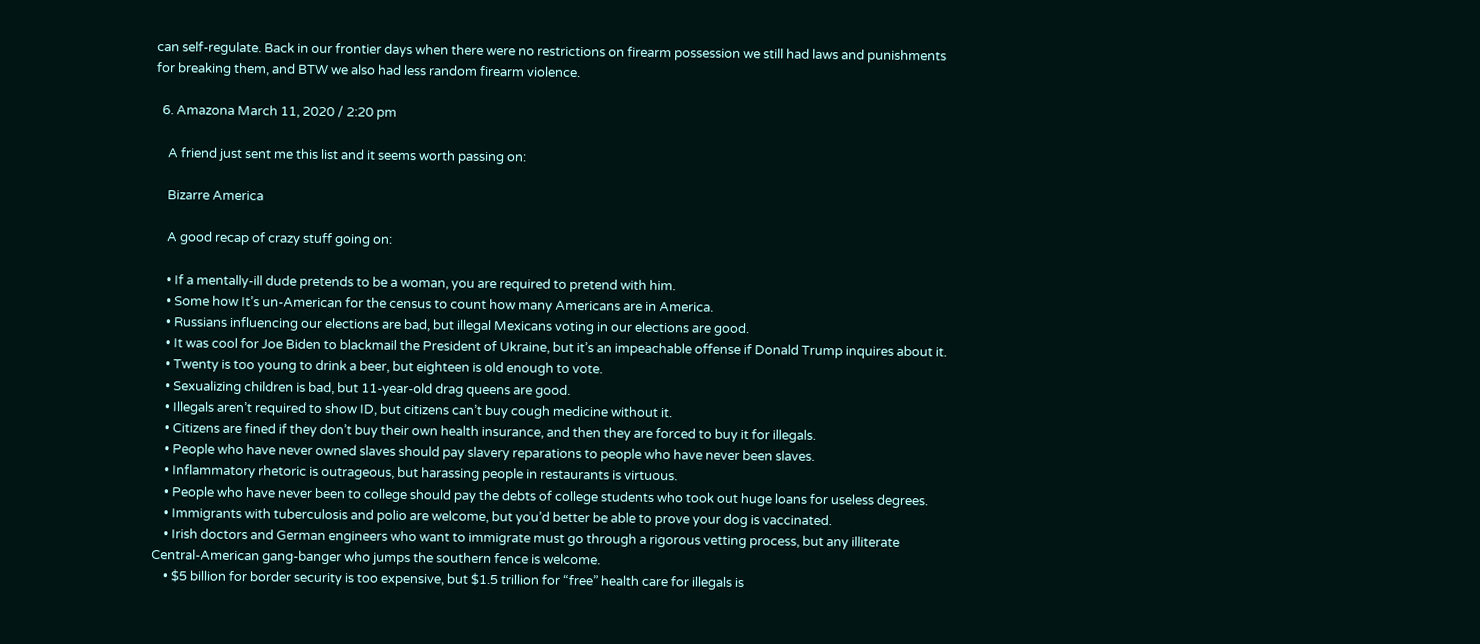can self-regulate. Back in our frontier days when there were no restrictions on firearm possession we still had laws and punishments for breaking them, and BTW we also had less random firearm violence.

  6. Amazona March 11, 2020 / 2:20 pm

    A friend just sent me this list and it seems worth passing on:

    Bizarre America

    A good recap of crazy stuff going on:

    • If a mentally-ill dude pretends to be a woman, you are required to pretend with him.
    • Some how It’s un-American for the census to count how many Americans are in America.
    • Russians influencing our elections are bad, but illegal Mexicans voting in our elections are good.
    • It was cool for Joe Biden to blackmail the President of Ukraine, but it’s an impeachable offense if Donald Trump inquires about it.
    • Twenty is too young to drink a beer, but eighteen is old enough to vote.
    • Sexualizing children is bad, but 11-year-old drag queens are good.
    • Illegals aren’t required to show ID, but citizens can’t buy cough medicine without it.
    • Citizens are fined if they don’t buy their own health insurance, and then they are forced to buy it for illegals.
    • People who have never owned slaves should pay slavery reparations to people who have never been slaves.
    • Inflammatory rhetoric is outrageous, but harassing people in restaurants is virtuous.
    • People who have never been to college should pay the debts of college students who took out huge loans for useless degrees.
    • Immigrants with tuberculosis and polio are welcome, but you’d better be able to prove your dog is vaccinated.
    • Irish doctors and German engineers who want to immigrate must go through a rigorous vetting process, but any illiterate Central-American gang-banger who jumps the southern fence is welcome.
    • $5 billion for border security is too expensive, but $1.5 trillion for “free” health care for illegals is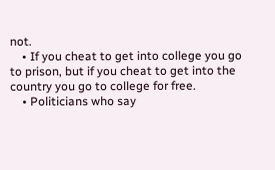not.
    • If you cheat to get into college you go to prison, but if you cheat to get into the country you go to college for free.
    • Politicians who say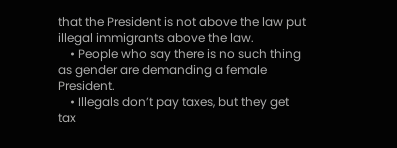that the President is not above the law put illegal immigrants above the law.
    • People who say there is no such thing as gender are demanding a female President.
    • Illegals don’t pay taxes, but they get tax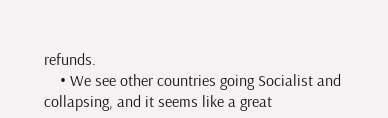refunds.
    • We see other countries going Socialist and collapsing, and it seems like a great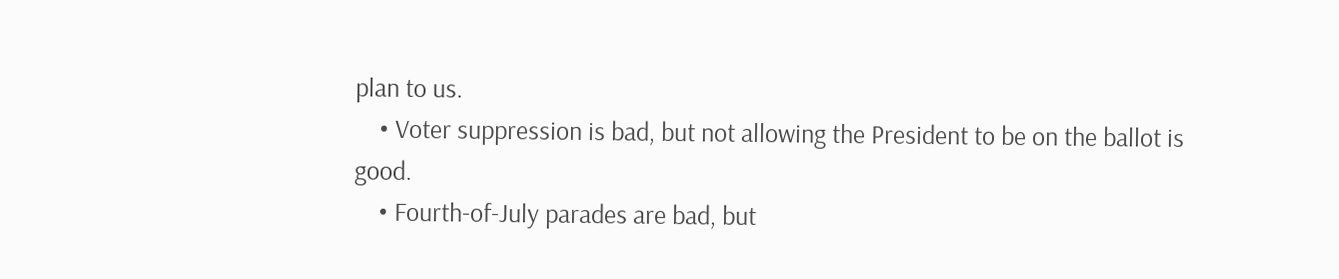plan to us.
    • Voter suppression is bad, but not allowing the President to be on the ballot is good.
    • Fourth-of-July parades are bad, but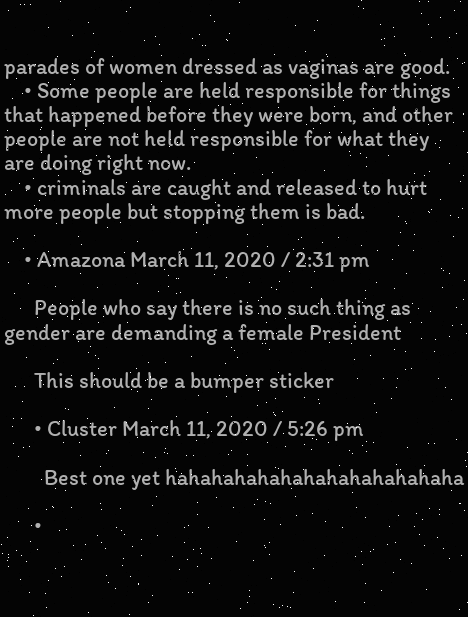parades of women dressed as vaginas are good.
    • Some people are held responsible for things that happened before they were born, and other people are not held responsible for what they are doing right now.
    • criminals are caught and released to hurt more people but stopping them is bad.

    • Amazona March 11, 2020 / 2:31 pm

      People who say there is no such thing as gender are demanding a female President

      This should be a bumper sticker

      • Cluster March 11, 2020 / 5:26 pm

        Best one yet hahahahahahahahahahahahaha

      •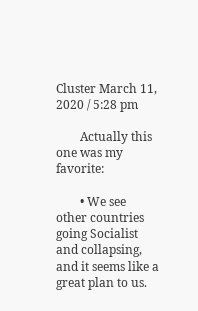Cluster March 11, 2020 / 5:28 pm

        Actually this one was my favorite:

        • We see other countries going Socialist and collapsing, and it seems like a great plan to us.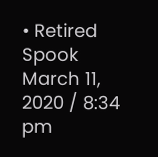• Retired Spook March 11, 2020 / 8:34 pm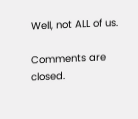Well, not ALL of us.

Comments are closed.